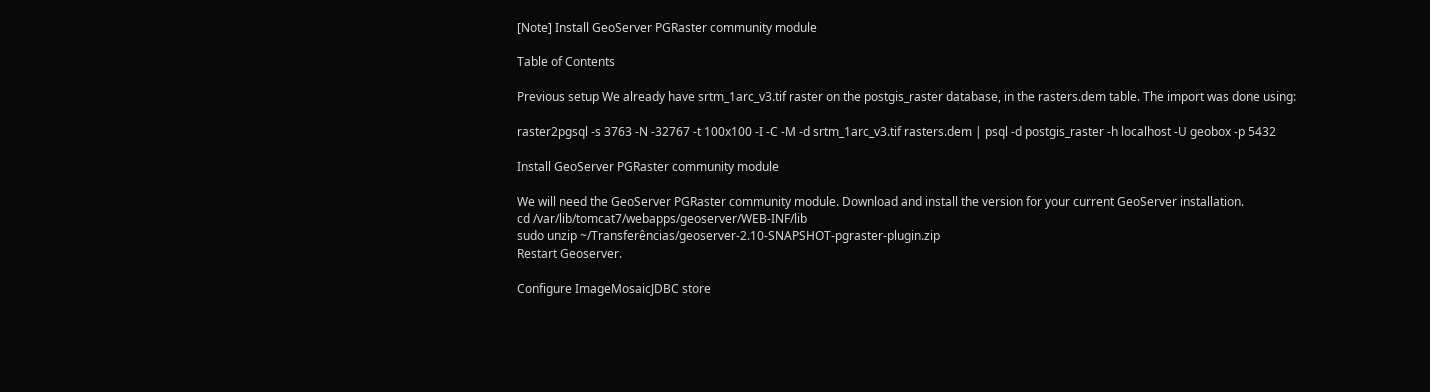[Note] Install GeoServer PGRaster community module

Table of Contents

Previous setup We already have srtm_1arc_v3.tif raster on the postgis_raster database, in the rasters.dem table. The import was done using:

raster2pgsql -s 3763 -N -32767 -t 100x100 -I -C -M -d srtm_1arc_v3.tif rasters.dem | psql -d postgis_raster -h localhost -U geobox -p 5432

Install GeoServer PGRaster community module

We will need the GeoServer PGRaster community module. Download and install the version for your current GeoServer installation.
cd /var/lib/tomcat7/webapps/geoserver/WEB-INF/lib
sudo unzip ~/Transferências/geoserver-2.10-SNAPSHOT-pgraster-plugin.zip
Restart Geoserver.

Configure ImageMosaicJDBC store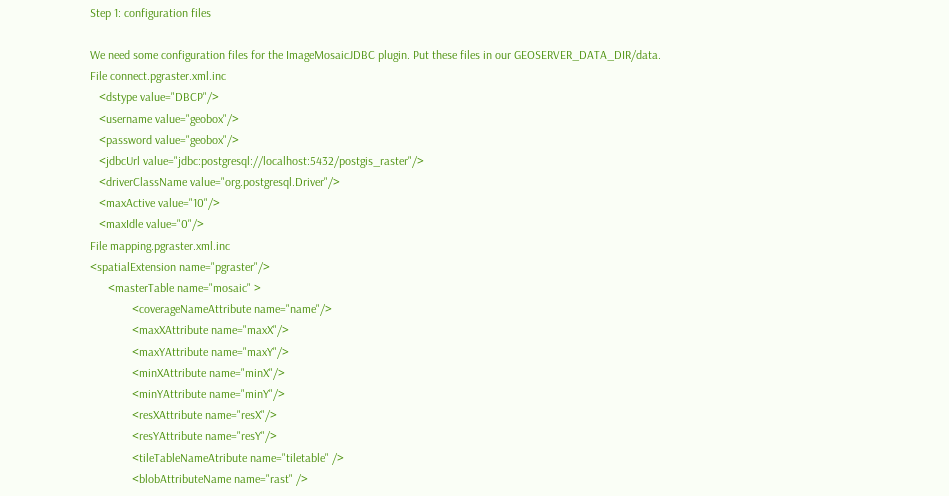Step 1: configuration files

We need some configuration files for the ImageMosaicJDBC plugin. Put these files in our GEOSERVER_DATA_DIR/data. File connect.pgraster.xml.inc
   <dstype value="DBCP"/>
   <username value="geobox"/>
   <password value="geobox"/>
   <jdbcUrl value="jdbc:postgresql://localhost:5432/postgis_raster"/>
   <driverClassName value="org.postgresql.Driver"/>
   <maxActive value="10"/>
   <maxIdle value="0"/>
File mapping.pgraster.xml.inc
<spatialExtension name="pgraster"/>
      <masterTable name="mosaic" >
              <coverageNameAttribute name="name"/>
              <maxXAttribute name="maxX"/>
              <maxYAttribute name="maxY"/>
              <minXAttribute name="minX"/>
              <minYAttribute name="minY"/>
              <resXAttribute name="resX"/>
              <resYAttribute name="resY"/>
              <tileTableNameAtribute name="tiletable" />
              <blobAttributeName name="rast" />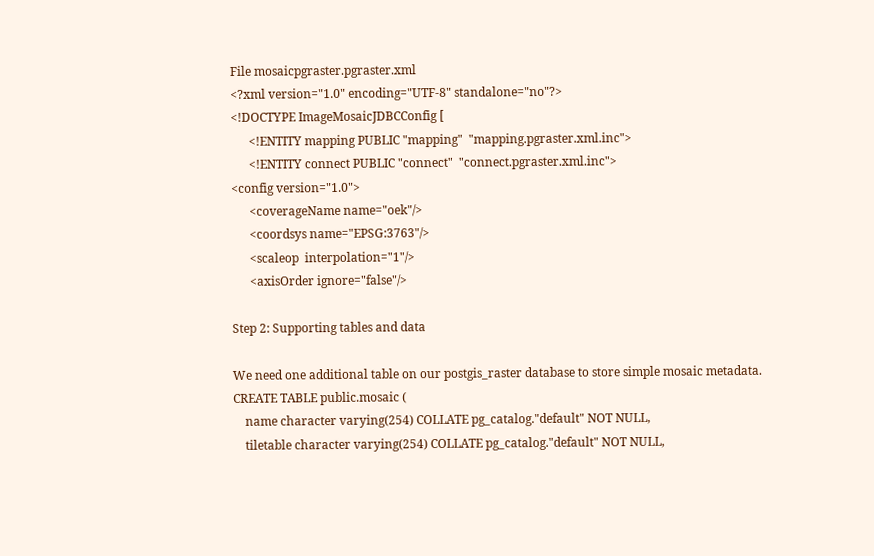File mosaicpgraster.pgraster.xml
<?xml version="1.0" encoding="UTF-8" standalone="no"?>
<!DOCTYPE ImageMosaicJDBCConfig [
      <!ENTITY mapping PUBLIC "mapping"  "mapping.pgraster.xml.inc">
      <!ENTITY connect PUBLIC "connect"  "connect.pgraster.xml.inc">
<config version="1.0">
      <coverageName name="oek"/>
      <coordsys name="EPSG:3763"/>
      <scaleop  interpolation="1"/>
      <axisOrder ignore="false"/>

Step 2: Supporting tables and data

We need one additional table on our postgis_raster database to store simple mosaic metadata.
CREATE TABLE public.mosaic (
    name character varying(254) COLLATE pg_catalog."default" NOT NULL,
    tiletable character varying(254) COLLATE pg_catalog."default" NOT NULL,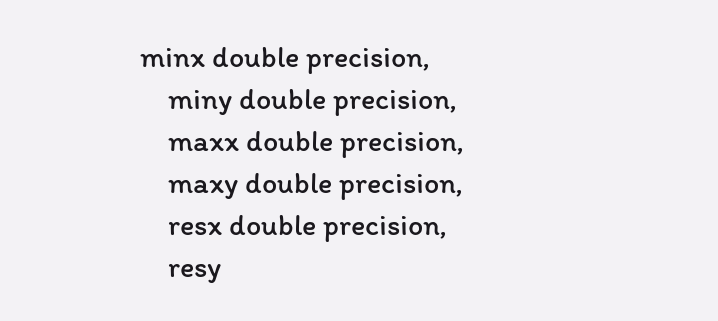minx double precision,
    miny double precision,
    maxx double precision,
    maxy double precision,
    resx double precision,
    resy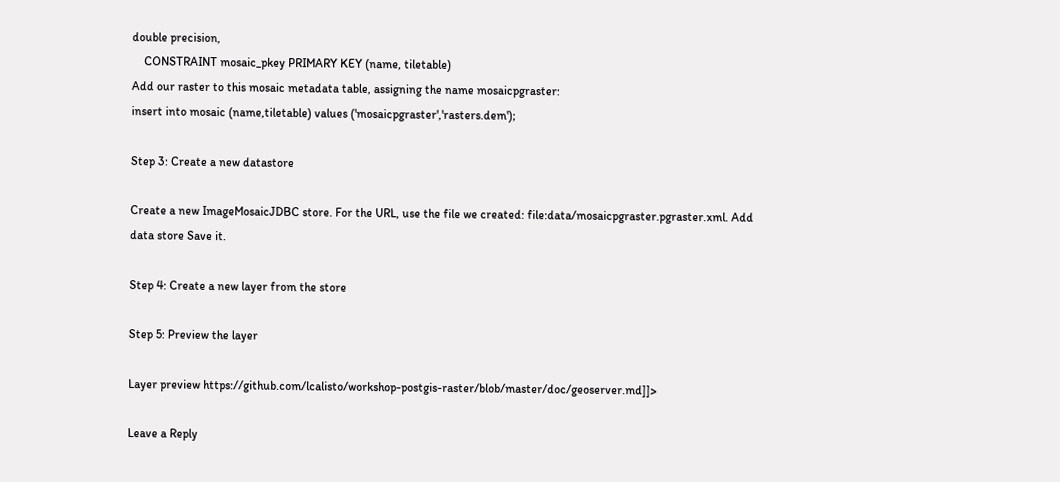double precision,
    CONSTRAINT mosaic_pkey PRIMARY KEY (name, tiletable)
Add our raster to this mosaic metadata table, assigning the name mosaicpgraster:
insert into mosaic (name,tiletable) values ('mosaicpgraster','rasters.dem');

Step 3: Create a new datastore

Create a new ImageMosaicJDBC store. For the URL, use the file we created: file:data/mosaicpgraster.pgraster.xml. Add data store Save it.

Step 4: Create a new layer from the store

Step 5: Preview the layer

Layer preview https://github.com/lcalisto/workshop-postgis-raster/blob/master/doc/geoserver.md]]>

Leave a Reply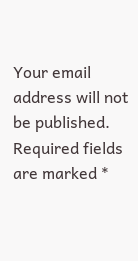Your email address will not be published. Required fields are marked *